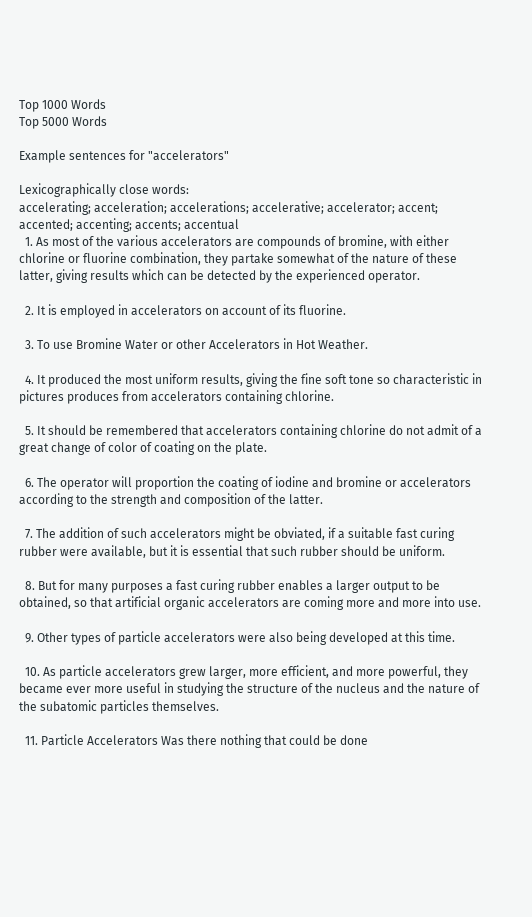Top 1000 Words
Top 5000 Words

Example sentences for "accelerators"

Lexicographically close words:
accelerating; acceleration; accelerations; accelerative; accelerator; accent; accented; accenting; accents; accentual
  1. As most of the various accelerators are compounds of bromine, with either chlorine or fluorine combination, they partake somewhat of the nature of these latter, giving results which can be detected by the experienced operator.

  2. It is employed in accelerators on account of its fluorine.

  3. To use Bromine Water or other Accelerators in Hot Weather.

  4. It produced the most uniform results, giving the fine soft tone so characteristic in pictures produces from accelerators containing chlorine.

  5. It should be remembered that accelerators containing chlorine do not admit of a great change of color of coating on the plate.

  6. The operator will proportion the coating of iodine and bromine or accelerators according to the strength and composition of the latter.

  7. The addition of such accelerators might be obviated, if a suitable fast curing rubber were available, but it is essential that such rubber should be uniform.

  8. But for many purposes a fast curing rubber enables a larger output to be obtained, so that artificial organic accelerators are coming more and more into use.

  9. Other types of particle accelerators were also being developed at this time.

  10. As particle accelerators grew larger, more efficient, and more powerful, they became ever more useful in studying the structure of the nucleus and the nature of the subatomic particles themselves.

  11. Particle Accelerators Was there nothing that could be done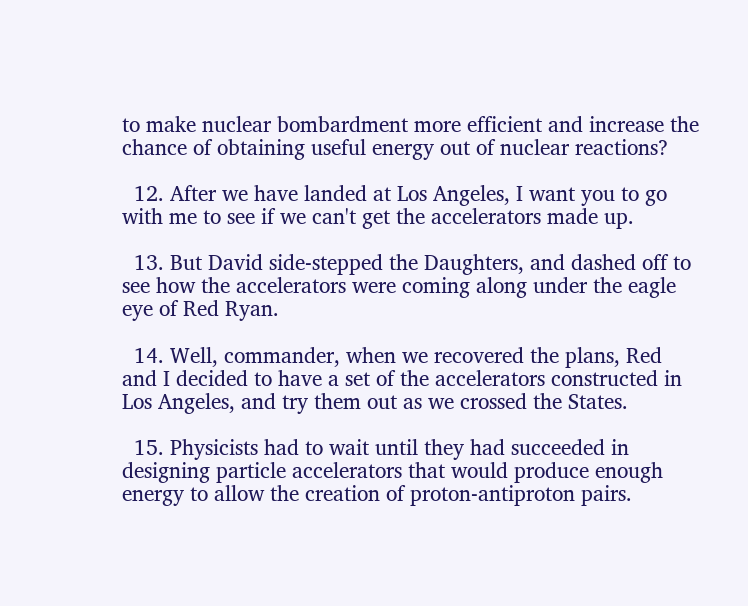to make nuclear bombardment more efficient and increase the chance of obtaining useful energy out of nuclear reactions?

  12. After we have landed at Los Angeles, I want you to go with me to see if we can't get the accelerators made up.

  13. But David side-stepped the Daughters, and dashed off to see how the accelerators were coming along under the eagle eye of Red Ryan.

  14. Well, commander, when we recovered the plans, Red and I decided to have a set of the accelerators constructed in Los Angeles, and try them out as we crossed the States.

  15. Physicists had to wait until they had succeeded in designing particle accelerators that would produce enough energy to allow the creation of proton-antiproton pairs.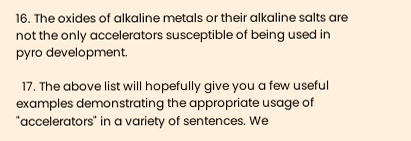16. The oxides of alkaline metals or their alkaline salts are not the only accelerators susceptible of being used in pyro development.

  17. The above list will hopefully give you a few useful examples demonstrating the appropriate usage of "accelerators" in a variety of sentences. We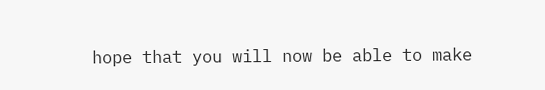hope that you will now be able to make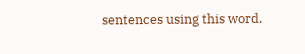sentences using this word.